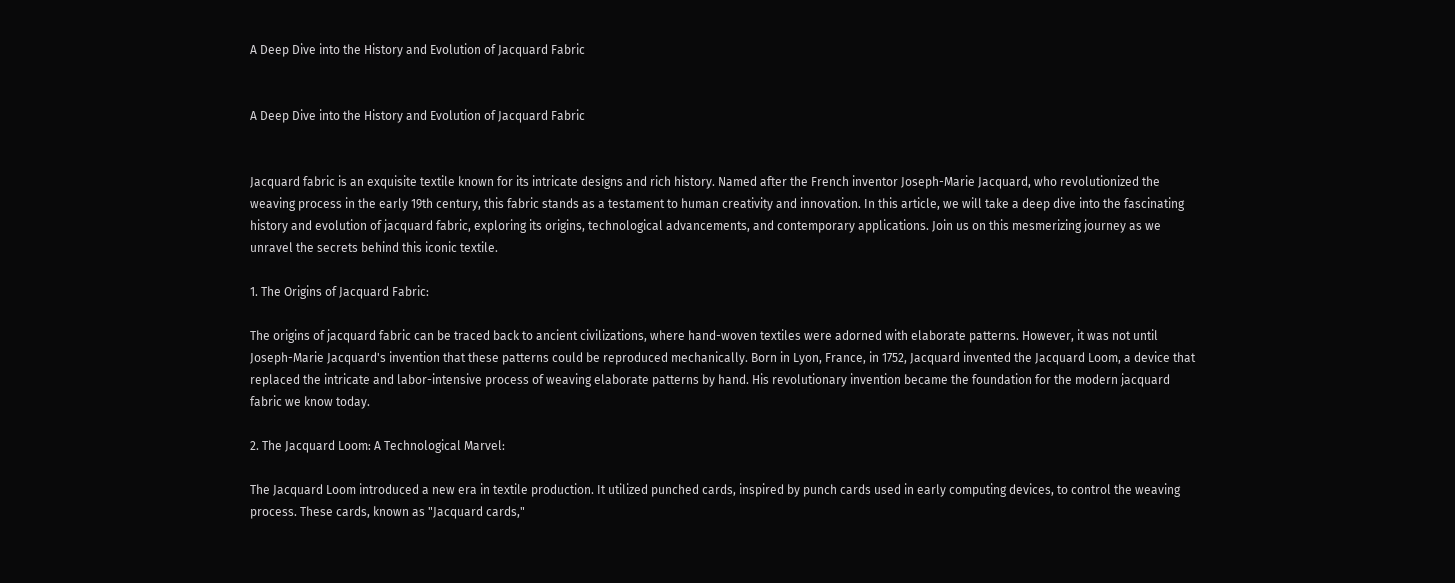A Deep Dive into the History and Evolution of Jacquard Fabric


A Deep Dive into the History and Evolution of Jacquard Fabric


Jacquard fabric is an exquisite textile known for its intricate designs and rich history. Named after the French inventor Joseph-Marie Jacquard, who revolutionized the weaving process in the early 19th century, this fabric stands as a testament to human creativity and innovation. In this article, we will take a deep dive into the fascinating history and evolution of jacquard fabric, exploring its origins, technological advancements, and contemporary applications. Join us on this mesmerizing journey as we unravel the secrets behind this iconic textile.

1. The Origins of Jacquard Fabric:

The origins of jacquard fabric can be traced back to ancient civilizations, where hand-woven textiles were adorned with elaborate patterns. However, it was not until Joseph-Marie Jacquard's invention that these patterns could be reproduced mechanically. Born in Lyon, France, in 1752, Jacquard invented the Jacquard Loom, a device that replaced the intricate and labor-intensive process of weaving elaborate patterns by hand. His revolutionary invention became the foundation for the modern jacquard fabric we know today.

2. The Jacquard Loom: A Technological Marvel:

The Jacquard Loom introduced a new era in textile production. It utilized punched cards, inspired by punch cards used in early computing devices, to control the weaving process. These cards, known as "Jacquard cards,"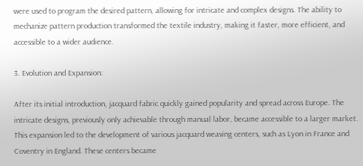were used to program the desired pattern, allowing for intricate and complex designs. The ability to mechanize pattern production transformed the textile industry, making it faster, more efficient, and accessible to a wider audience.

3. Evolution and Expansion:

After its initial introduction, jacquard fabric quickly gained popularity and spread across Europe. The intricate designs, previously only achievable through manual labor, became accessible to a larger market. This expansion led to the development of various jacquard weaving centers, such as Lyon in France and Coventry in England. These centers became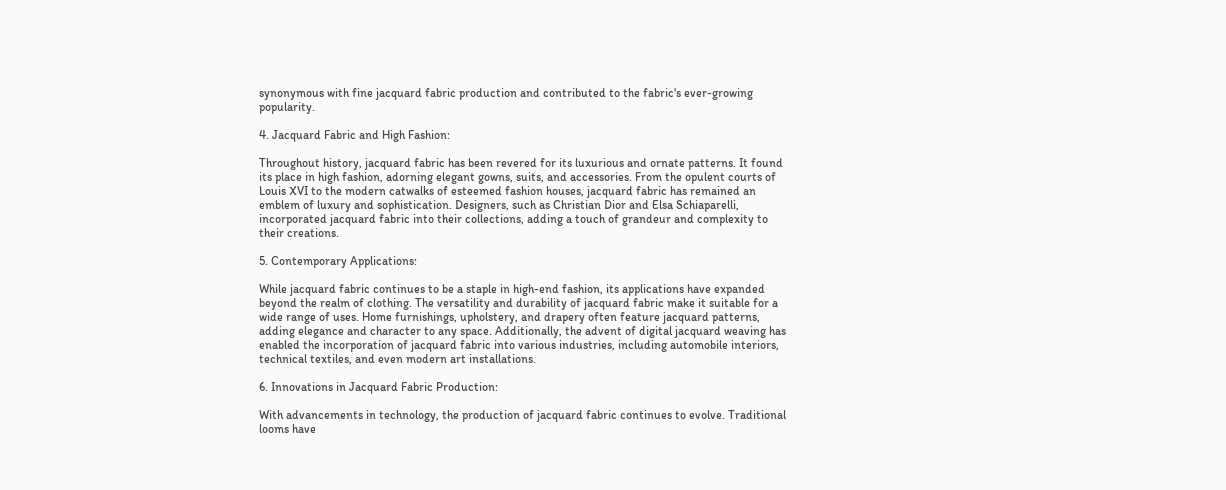synonymous with fine jacquard fabric production and contributed to the fabric's ever-growing popularity.

4. Jacquard Fabric and High Fashion:

Throughout history, jacquard fabric has been revered for its luxurious and ornate patterns. It found its place in high fashion, adorning elegant gowns, suits, and accessories. From the opulent courts of Louis XVI to the modern catwalks of esteemed fashion houses, jacquard fabric has remained an emblem of luxury and sophistication. Designers, such as Christian Dior and Elsa Schiaparelli, incorporated jacquard fabric into their collections, adding a touch of grandeur and complexity to their creations.

5. Contemporary Applications:

While jacquard fabric continues to be a staple in high-end fashion, its applications have expanded beyond the realm of clothing. The versatility and durability of jacquard fabric make it suitable for a wide range of uses. Home furnishings, upholstery, and drapery often feature jacquard patterns, adding elegance and character to any space. Additionally, the advent of digital jacquard weaving has enabled the incorporation of jacquard fabric into various industries, including automobile interiors, technical textiles, and even modern art installations.

6. Innovations in Jacquard Fabric Production:

With advancements in technology, the production of jacquard fabric continues to evolve. Traditional looms have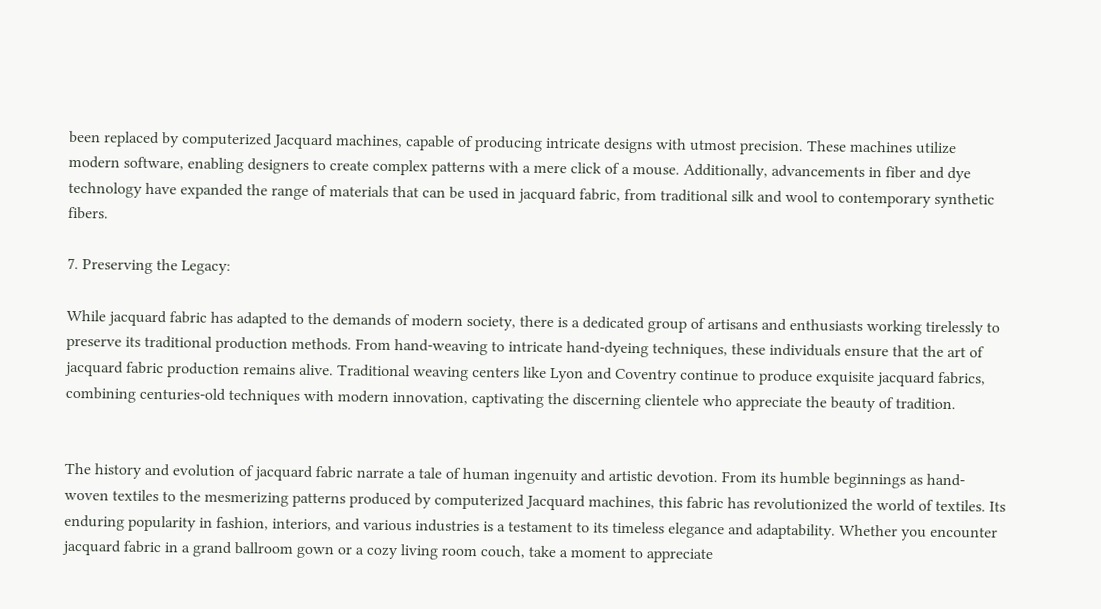been replaced by computerized Jacquard machines, capable of producing intricate designs with utmost precision. These machines utilize modern software, enabling designers to create complex patterns with a mere click of a mouse. Additionally, advancements in fiber and dye technology have expanded the range of materials that can be used in jacquard fabric, from traditional silk and wool to contemporary synthetic fibers.

7. Preserving the Legacy:

While jacquard fabric has adapted to the demands of modern society, there is a dedicated group of artisans and enthusiasts working tirelessly to preserve its traditional production methods. From hand-weaving to intricate hand-dyeing techniques, these individuals ensure that the art of jacquard fabric production remains alive. Traditional weaving centers like Lyon and Coventry continue to produce exquisite jacquard fabrics, combining centuries-old techniques with modern innovation, captivating the discerning clientele who appreciate the beauty of tradition.


The history and evolution of jacquard fabric narrate a tale of human ingenuity and artistic devotion. From its humble beginnings as hand-woven textiles to the mesmerizing patterns produced by computerized Jacquard machines, this fabric has revolutionized the world of textiles. Its enduring popularity in fashion, interiors, and various industries is a testament to its timeless elegance and adaptability. Whether you encounter jacquard fabric in a grand ballroom gown or a cozy living room couch, take a moment to appreciate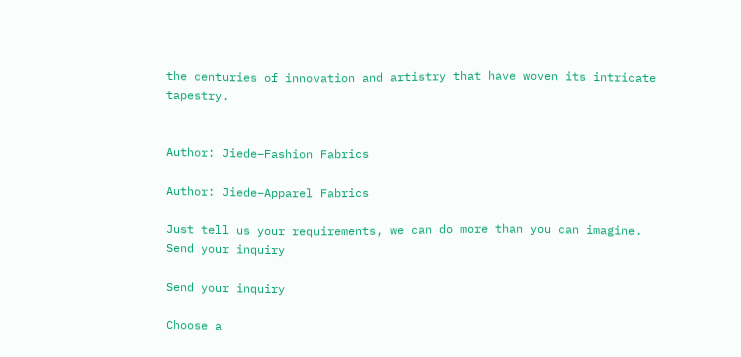the centuries of innovation and artistry that have woven its intricate tapestry.


Author: Jiede–Fashion Fabrics

Author: Jiede–Apparel Fabrics

Just tell us your requirements, we can do more than you can imagine.
Send your inquiry

Send your inquiry

Choose a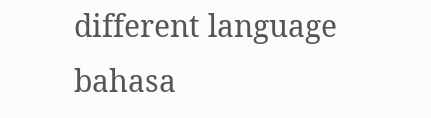different language
bahasa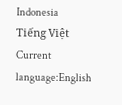Indonesia
Tiếng Việt
Current language:English